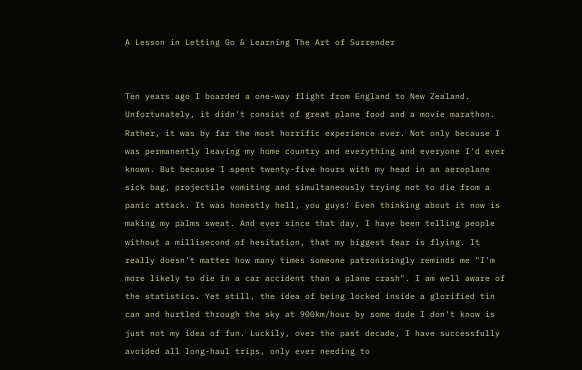A Lesson in Letting Go & Learning The Art of Surrender


Ten years ago I boarded a one-way flight from England to New Zealand. Unfortunately, it didn't consist of great plane food and a movie marathon. Rather, it was by far the most horrific experience ever. Not only because I was permanently leaving my home country and everything and everyone I'd ever known. But because I spent twenty-five hours with my head in an aeroplane sick bag, projectile vomiting and simultaneously trying not to die from a panic attack. It was honestly hell, you guys! Even thinking about it now is making my palms sweat. And ever since that day, I have been telling people without a millisecond of hesitation, that my biggest fear is flying. It really doesn't matter how many times someone patronisingly reminds me "I'm more likely to die in a car accident than a plane crash". I am well aware of the statistics. Yet still, the idea of being locked inside a glorified tin can and hurtled through the sky at 900km/hour by some dude I don't know is just not my idea of fun. Luckily, over the past decade, I have successfully avoided all long-haul trips, only ever needing to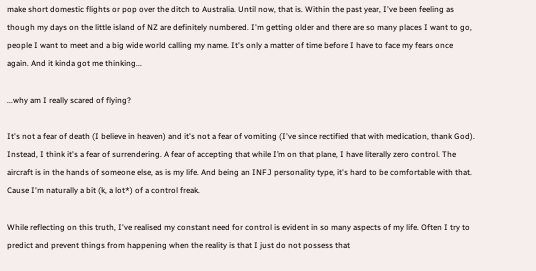make short domestic flights or pop over the ditch to Australia. Until now, that is. Within the past year, I've been feeling as though my days on the little island of NZ are definitely numbered. I'm getting older and there are so many places I want to go, people I want to meet and a big wide world calling my name. It's only a matter of time before I have to face my fears once again. And it kinda got me thinking...

...why am I really scared of flying?

It's not a fear of death (I believe in heaven) and it's not a fear of vomiting (I've since rectified that with medication, thank God). Instead, I think it's a fear of surrendering. A fear of accepting that while I’m on that plane, I have literally zero control. The aircraft is in the hands of someone else, as is my life. And being an INFJ personality type, it's hard to be comfortable with that. Cause I'm naturally a bit (k, a lot*) of a control freak.

While reflecting on this truth, I've realised my constant need for control is evident in so many aspects of my life. Often I try to predict and prevent things from happening when the reality is that I just do not possess that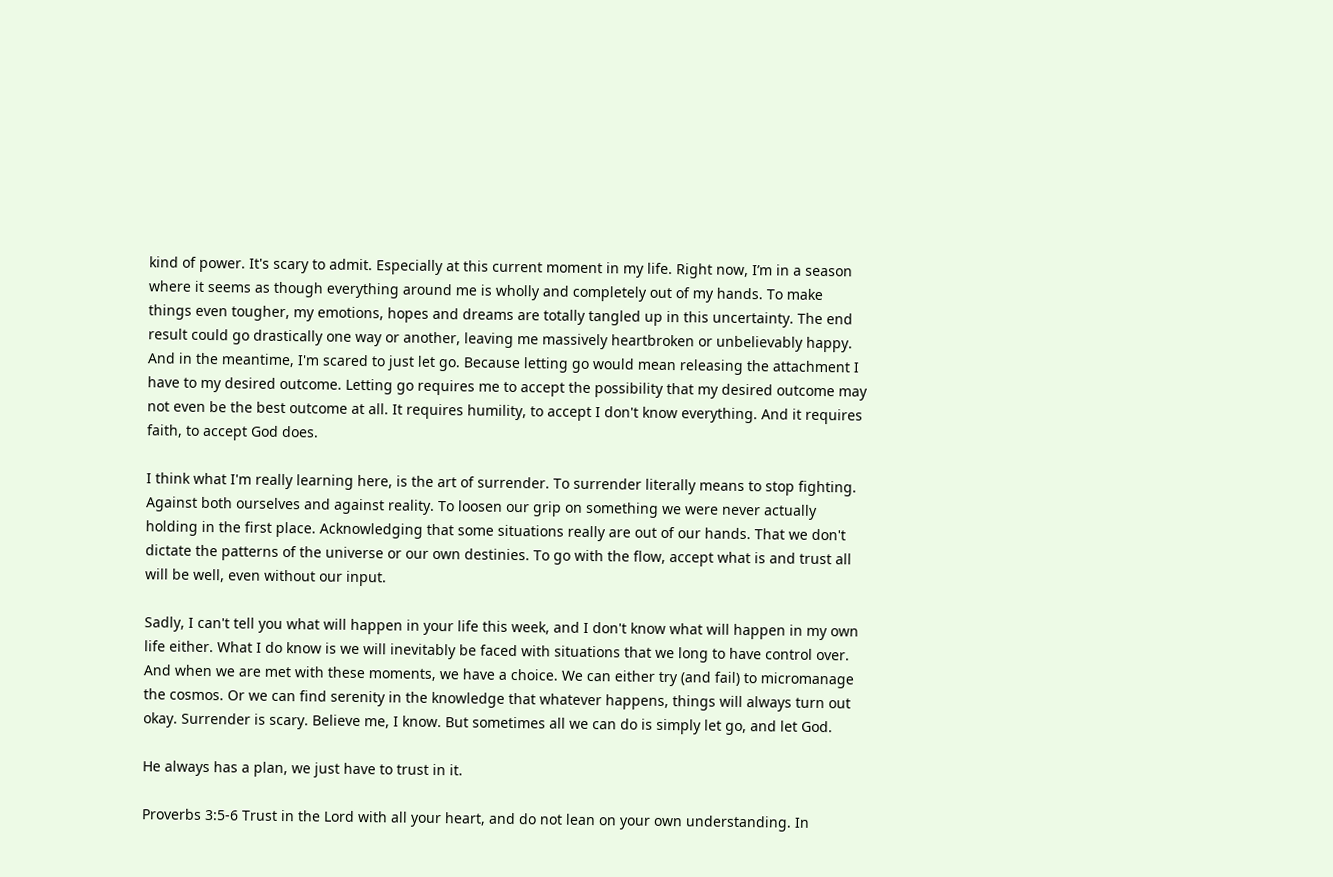kind of power. It's scary to admit. Especially at this current moment in my life. Right now, I’m in a season where it seems as though everything around me is wholly and completely out of my hands. To make things even tougher, my emotions, hopes and dreams are totally tangled up in this uncertainty. The end result could go drastically one way or another, leaving me massively heartbroken or unbelievably happy. And in the meantime, I'm scared to just let go. Because letting go would mean releasing the attachment I have to my desired outcome. Letting go requires me to accept the possibility that my desired outcome may not even be the best outcome at all. It requires humility, to accept I don't know everything. And it requires faith, to accept God does.

I think what I'm really learning here, is the art of surrender. To surrender literally means to stop fighting. Against both ourselves and against reality. To loosen our grip on something we were never actually holding in the first place. Acknowledging that some situations really are out of our hands. That we don't dictate the patterns of the universe or our own destinies. To go with the flow, accept what is and trust all will be well, even without our input.

Sadly, I can't tell you what will happen in your life this week, and I don't know what will happen in my own life either. What I do know is we will inevitably be faced with situations that we long to have control over. And when we are met with these moments, we have a choice. We can either try (and fail) to micromanage the cosmos. Or we can find serenity in the knowledge that whatever happens, things will always turn out okay. Surrender is scary. Believe me, I know. But sometimes all we can do is simply let go, and let God.

He always has a plan, we just have to trust in it.

Proverbs 3:5-6 Trust in the Lord with all your heart, and do not lean on your own understanding. In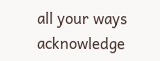all your ways acknowledge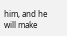him, and he will make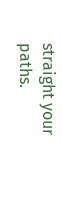straight your paths.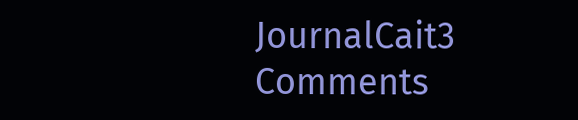JournalCait3 Comments